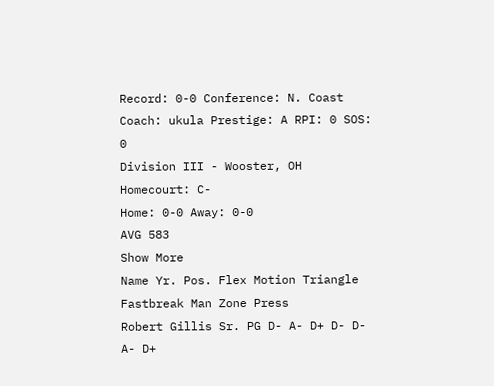Record: 0-0 Conference: N. Coast Coach: ukula Prestige: A RPI: 0 SOS: 0
Division III - Wooster, OH
Homecourt: C-
Home: 0-0 Away: 0-0
AVG 583
Show More
Name Yr. Pos. Flex Motion Triangle Fastbreak Man Zone Press
Robert Gillis Sr. PG D- A- D+ D- D- A- D+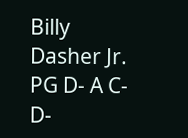Billy Dasher Jr. PG D- A C- D-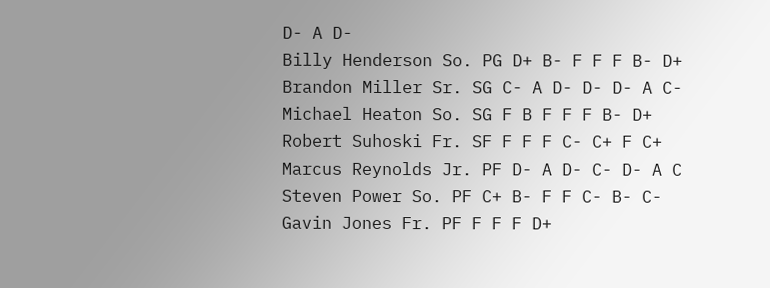D- A D-
Billy Henderson So. PG D+ B- F F F B- D+
Brandon Miller Sr. SG C- A D- D- D- A C-
Michael Heaton So. SG F B F F F B- D+
Robert Suhoski Fr. SF F F F C- C+ F C+
Marcus Reynolds Jr. PF D- A D- C- D- A C
Steven Power So. PF C+ B- F F C- B- C-
Gavin Jones Fr. PF F F F D+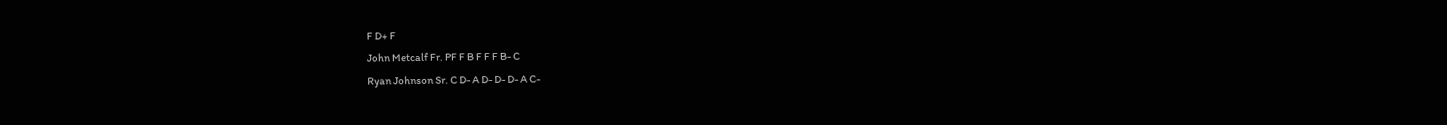F D+ F
John Metcalf Fr. PF F B F F F B- C
Ryan Johnson Sr. C D- A D- D- D- A C-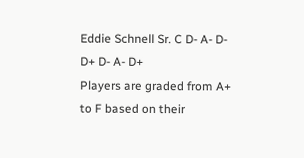Eddie Schnell Sr. C D- A- D- D+ D- A- D+
Players are graded from A+ to F based on their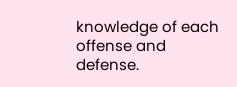knowledge of each offense and defense.